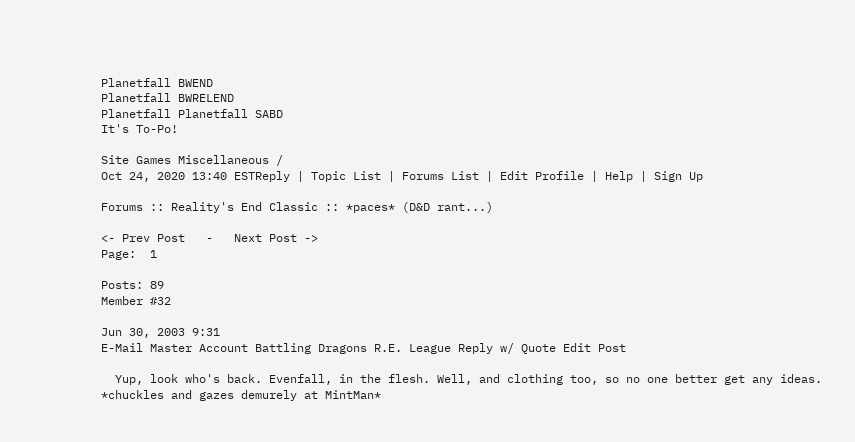Planetfall BWEND
Planetfall BWRELEND
Planetfall Planetfall SABD
It's To-Po!

Site Games Miscellaneous /
Oct 24, 2020 13:40 ESTReply | Topic List | Forums List | Edit Profile | Help | Sign Up

Forums :: Reality's End Classic :: *paces* (D&D rant...)

<- Prev Post   -   Next Post ->
Page:  1

Posts: 89
Member #32

Jun 30, 2003 9:31
E-Mail Master Account Battling Dragons R.E. League Reply w/ Quote Edit Post

  Yup, look who's back. Evenfall, in the flesh. Well, and clothing too, so no one better get any ideas. *chuckles and gazes demurely at MintMan*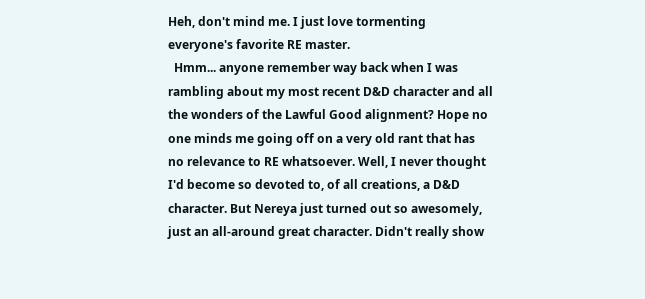Heh, don't mind me. I just love tormenting everyone's favorite RE master.
  Hmm... anyone remember way back when I was rambling about my most recent D&D character and all the wonders of the Lawful Good alignment? Hope no one minds me going off on a very old rant that has no relevance to RE whatsoever. Well, I never thought I'd become so devoted to, of all creations, a D&D character. But Nereya just turned out so awesomely, just an all-around great character. Didn't really show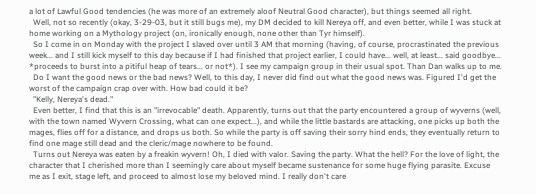a lot of Lawful Good tendencies (he was more of an extremely aloof Neutral Good character), but things seemed all right.
  Well, not so recently (okay, 3-29-03, but it still bugs me), my DM decided to kill Nereya off, and even better, while I was stuck at home working on a Mythology project (on, ironically enough, none other than Tyr himself).
  So I come in on Monday with the project I slaved over until 3 AM that morning (having, of course, procrastinated the previous week... and I still kick myself to this day because if I had finished that project earlier, I could have... well, at least... said goodbye... *proceeds to burst into a pitiful heap of tears... or not*). I see my campaign group in their usual spot. Than Dan walks up to me.
  Do I want the good news or the bad news? Well, to this day, I never did find out what the good news was. Figured I'd get the worst of the campaign crap over with. How bad could it be?
  "Kelly, Nereya's dead."
  Even better, I find that this is an "irrevocable" death. Apparently, turns out that the party encountered a group of wyverns (well, with the town named Wyvern Crossing, what can one expect...), and while the little bastards are attacking, one picks up both the mages, flies off for a distance, and drops us both. So while the party is off saving their sorry hind ends, they eventually return to find one mage still dead and the cleric/mage nowhere to be found.
  Turns out Nereya was eaten by a freakin wyvern! Oh, I died with valor. Saving the party. What the hell? For the love of light, the character that I cherished more than I seemingly care about myself became sustenance for some huge flying parasite. Excuse me as I exit, stage left, and proceed to almost lose my beloved mind. I really don't care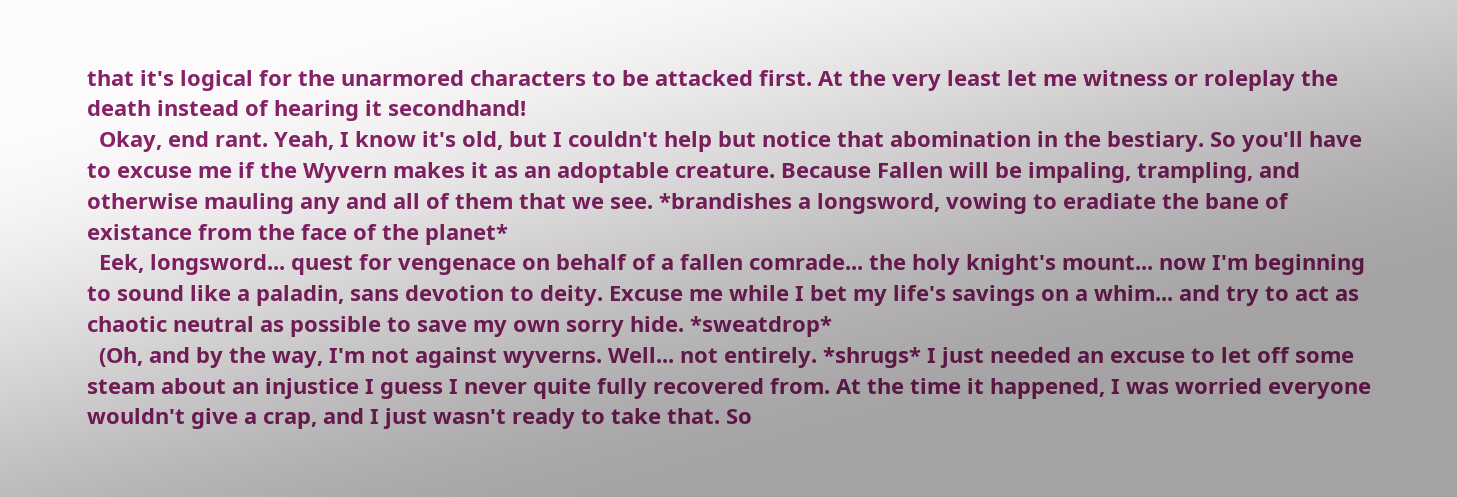that it's logical for the unarmored characters to be attacked first. At the very least let me witness or roleplay the death instead of hearing it secondhand!
  Okay, end rant. Yeah, I know it's old, but I couldn't help but notice that abomination in the bestiary. So you'll have to excuse me if the Wyvern makes it as an adoptable creature. Because Fallen will be impaling, trampling, and otherwise mauling any and all of them that we see. *brandishes a longsword, vowing to eradiate the bane of existance from the face of the planet*
  Eek, longsword... quest for vengenace on behalf of a fallen comrade... the holy knight's mount... now I'm beginning to sound like a paladin, sans devotion to deity. Excuse me while I bet my life's savings on a whim... and try to act as chaotic neutral as possible to save my own sorry hide. *sweatdrop*
  (Oh, and by the way, I'm not against wyverns. Well... not entirely. *shrugs* I just needed an excuse to let off some steam about an injustice I guess I never quite fully recovered from. At the time it happened, I was worried everyone wouldn't give a crap, and I just wasn't ready to take that. So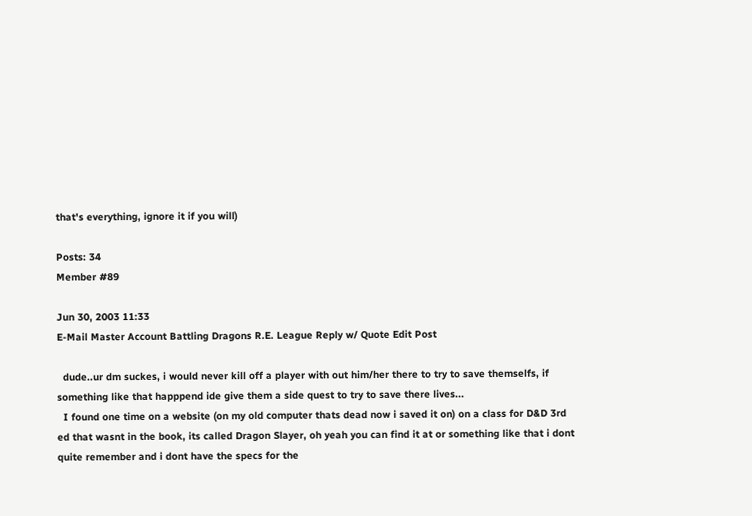that's everything, ignore it if you will)

Posts: 34
Member #89

Jun 30, 2003 11:33
E-Mail Master Account Battling Dragons R.E. League Reply w/ Quote Edit Post

  dude..ur dm suckes, i would never kill off a player with out him/her there to try to save themselfs, if something like that happpend ide give them a side quest to try to save there lives...
  I found one time on a website (on my old computer thats dead now i saved it on) on a class for D&D 3rd ed that wasnt in the book, its called Dragon Slayer, oh yeah you can find it at or something like that i dont quite remember and i dont have the specs for the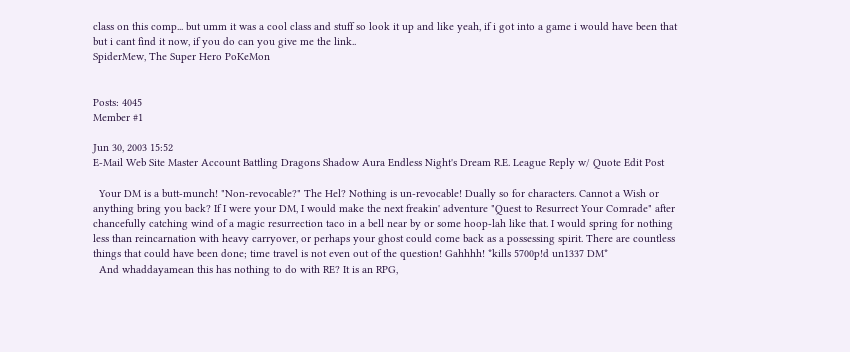class on this comp... but umm it was a cool class and stuff so look it up and like yeah, if i got into a game i would have been that but i cant find it now, if you do can you give me the link..
SpiderMew, The Super Hero PoKeMon


Posts: 4045
Member #1

Jun 30, 2003 15:52
E-Mail Web Site Master Account Battling Dragons Shadow Aura Endless Night's Dream R.E. League Reply w/ Quote Edit Post

  Your DM is a butt-munch! "Non-revocable?" The Hel? Nothing is un-revocable! Dually so for characters. Cannot a Wish or anything bring you back? If I were your DM, I would make the next freakin' adventure "Quest to Resurrect Your Comrade" after chancefully catching wind of a magic resurrection taco in a bell near by or some hoop-lah like that. I would spring for nothing less than reincarnation with heavy carryover, or perhaps your ghost could come back as a possessing spirit. There are countless things that could have been done; time travel is not even out of the question! Gahhhh! *kills 5700p!d un1337 DM*
  And whaddayamean this has nothing to do with RE? It is an RPG,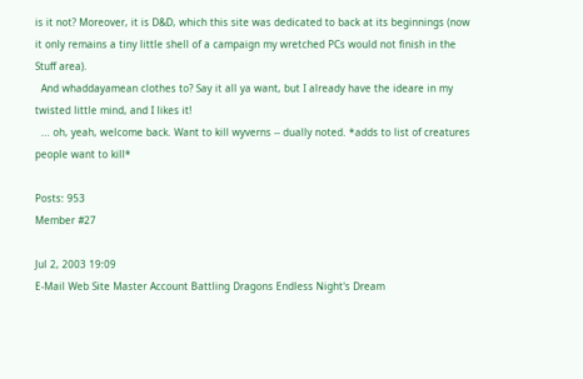is it not? Moreover, it is D&D, which this site was dedicated to back at its beginnings (now it only remains a tiny little shell of a campaign my wretched PCs would not finish in the Stuff area).
  And whaddayamean clothes to? Say it all ya want, but I already have the ideare in my twisted little mind, and I likes it!
  ... oh, yeah, welcome back. Want to kill wyverns -- dually noted. *adds to list of creatures people want to kill*

Posts: 953
Member #27

Jul 2, 2003 19:09
E-Mail Web Site Master Account Battling Dragons Endless Night's Dream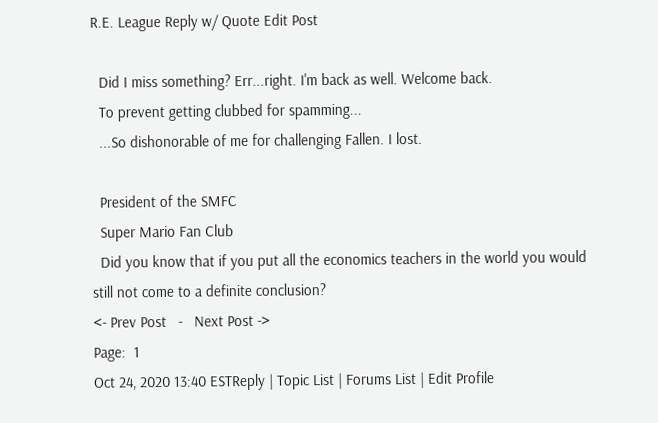R.E. League Reply w/ Quote Edit Post

  Did I miss something? Err...right. I'm back as well. Welcome back.
  To prevent getting clubbed for spamming...
  ...So dishonorable of me for challenging Fallen. I lost.

  President of the SMFC
  Super Mario Fan Club
  Did you know that if you put all the economics teachers in the world you would still not come to a definite conclusion?
<- Prev Post   -   Next Post ->
Page:  1
Oct 24, 2020 13:40 ESTReply | Topic List | Forums List | Edit Profile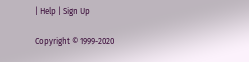| Help | Sign Up

Copyright © 1999-2020